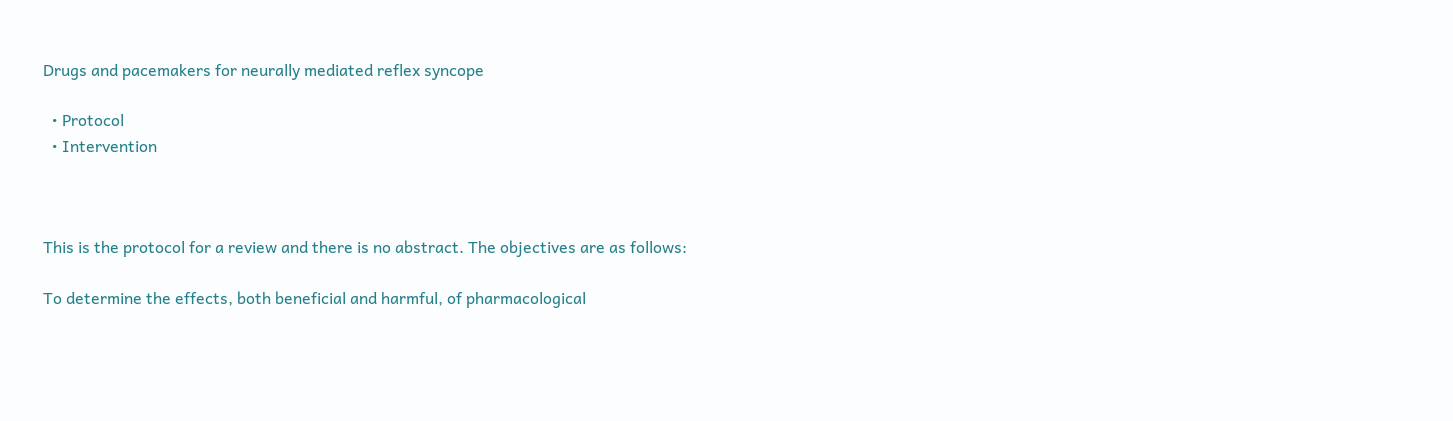Drugs and pacemakers for neurally mediated reflex syncope

  • Protocol
  • Intervention



This is the protocol for a review and there is no abstract. The objectives are as follows:

To determine the effects, both beneficial and harmful, of pharmacological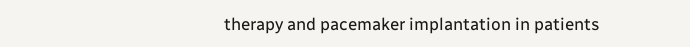therapy and pacemaker implantation in patients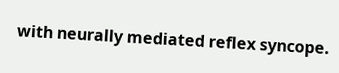with neurally mediated reflex syncope.